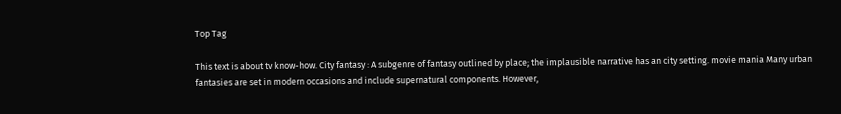Top Tag

This text is about tv know-how. City fantasy : A subgenre of fantasy outlined by place; the implausible narrative has an city setting. movie mania Many urban fantasies are set in modern occasions and include supernatural components. However,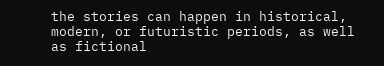the stories can happen in historical, modern, or futuristic periods, as well as fictional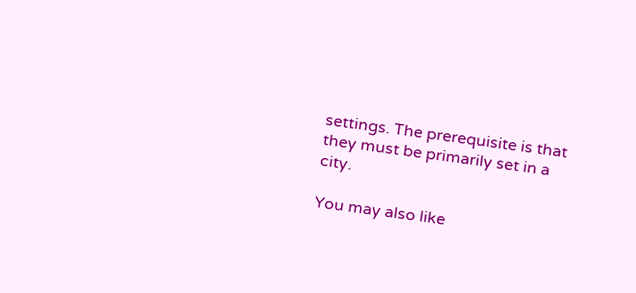settings. The prerequisite is that they must be primarily set in a city.

You may also like